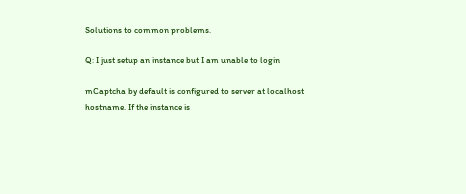Solutions to common problems.

Q: I just setup an instance but I am unable to login

mCaptcha by default is configured to server at localhost hostname. If the instance is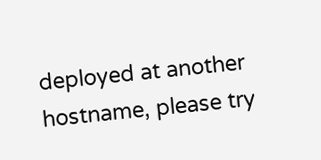deployed at another hostname, please try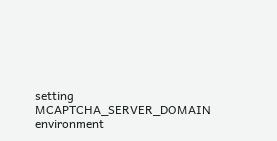setting MCAPTCHA_SERVER_DOMAIN environment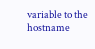variable to the hostname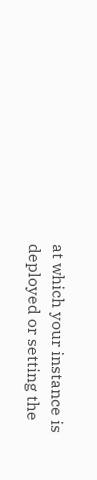at which your instance is deployed or setting the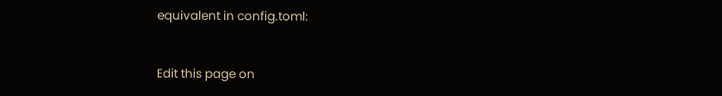equivalent in config.toml:


Edit this page on